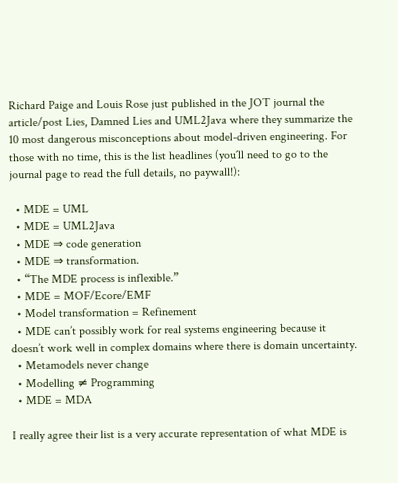Richard Paige and Louis Rose just published in the JOT journal the article/post Lies, Damned Lies and UML2Java where they summarize the 10 most dangerous misconceptions about model-driven engineering. For those with no time, this is the list headlines (you´ll need to go to the journal page to read the full details, no paywall!):

  • MDE = UML
  • MDE = UML2Java
  • MDE ⇒ code generation
  • MDE ⇒ transformation.
  • “The MDE process is inflexible.”
  • MDE = MOF/Ecore/EMF
  • Model transformation = Refinement
  • MDE can’t possibly work for real systems engineering because it doesn’t work well in complex domains where there is domain uncertainty.
  • Metamodels never change
  • Modelling ≠ Programming
  • MDE = MDA

I really agree their list is a very accurate representation of what MDE is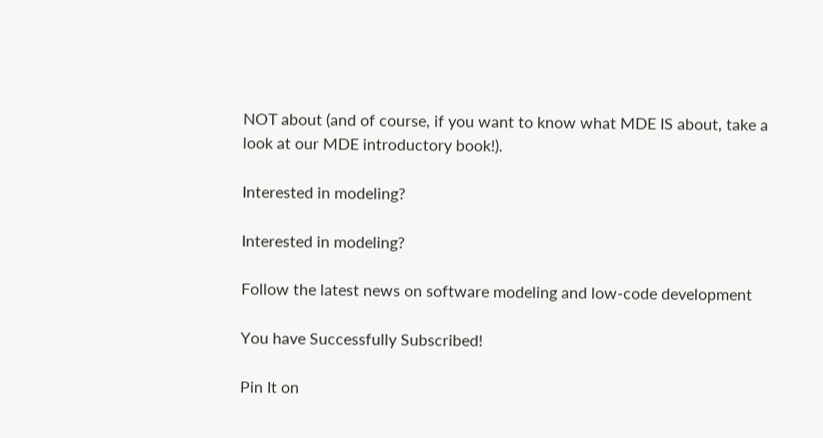NOT about (and of course, if you want to know what MDE IS about, take a look at our MDE introductory book!).

Interested in modeling?

Interested in modeling?

Follow the latest news on software modeling and low-code development

You have Successfully Subscribed!

Pin It on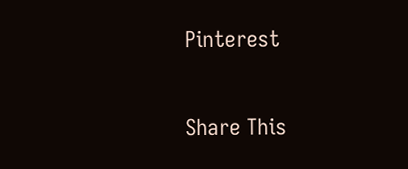Pinterest

Share This